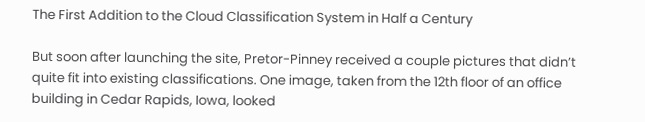The First Addition to the Cloud Classification System in Half a Century

But soon after launching the site, Pretor-Pinney received a couple pictures that didn’t quite fit into existing classifications. One image, taken from the 12th floor of an office building in Cedar Rapids, Iowa, looked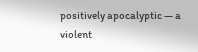positively apocalyptic — a violent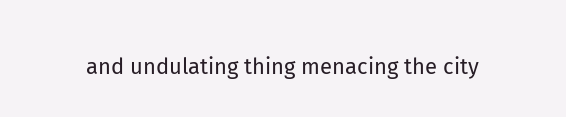and undulating thing menacing the city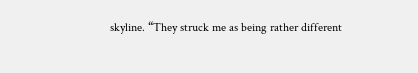skyline. “They struck me as being rather different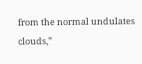from the normal undulates clouds,”